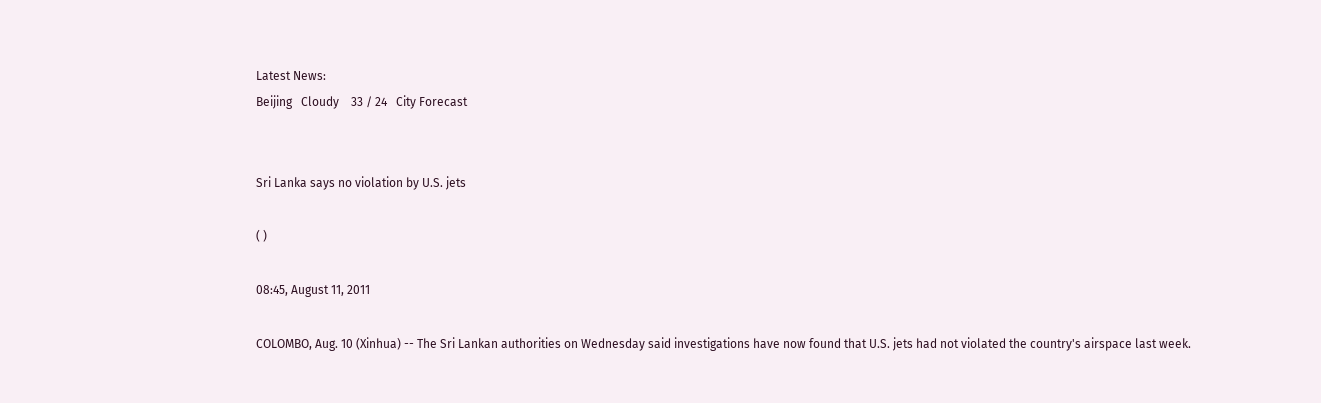Latest News:
Beijing   Cloudy    33 / 24   City Forecast


Sri Lanka says no violation by U.S. jets

( )

08:45, August 11, 2011

COLOMBO, Aug. 10 (Xinhua) -- The Sri Lankan authorities on Wednesday said investigations have now found that U.S. jets had not violated the country's airspace last week.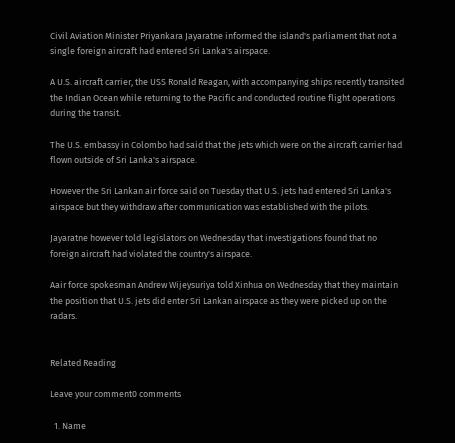Civil Aviation Minister Priyankara Jayaratne informed the island's parliament that not a single foreign aircraft had entered Sri Lanka's airspace.

A U.S. aircraft carrier, the USS Ronald Reagan, with accompanying ships recently transited the Indian Ocean while returning to the Pacific and conducted routine flight operations during the transit.

The U.S. embassy in Colombo had said that the jets which were on the aircraft carrier had flown outside of Sri Lanka's airspace.

However the Sri Lankan air force said on Tuesday that U.S. jets had entered Sri Lanka's airspace but they withdraw after communication was established with the pilots.

Jayaratne however told legislators on Wednesday that investigations found that no foreign aircraft had violated the country's airspace.

Aair force spokesman Andrew Wijeysuriya told Xinhua on Wednesday that they maintain the position that U.S. jets did enter Sri Lankan airspace as they were picked up on the radars.


Related Reading

Leave your comment0 comments

  1. Name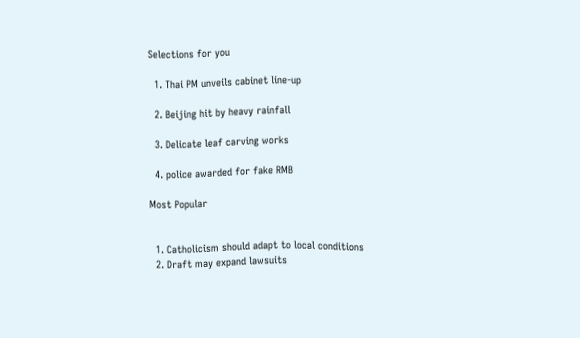Selections for you

  1. Thai PM unveils cabinet line-up

  2. Beijing hit by heavy rainfall

  3. Delicate leaf carving works

  4. police awarded for fake RMB

Most Popular


  1. Catholicism should adapt to local conditions
  2. Draft may expand lawsuits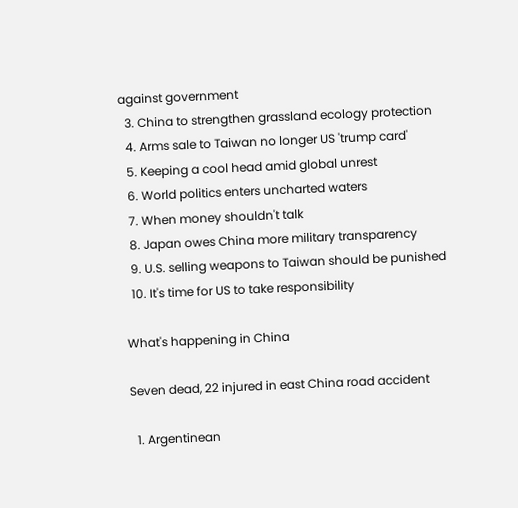against government
  3. China to strengthen grassland ecology protection
  4. Arms sale to Taiwan no longer US 'trump card'
  5. Keeping a cool head amid global unrest
  6. World politics enters uncharted waters
  7. When money shouldn't talk
  8. Japan owes China more military transparency
  9. U.S. selling weapons to Taiwan should be punished
  10. It's time for US to take responsibility

What's happening in China

Seven dead, 22 injured in east China road accident

  1. Argentinean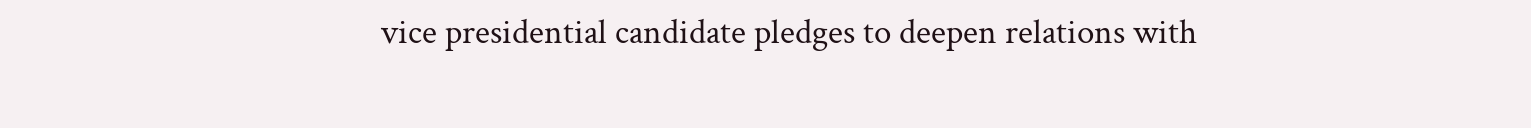vice presidential candidate pledges to deepen relations with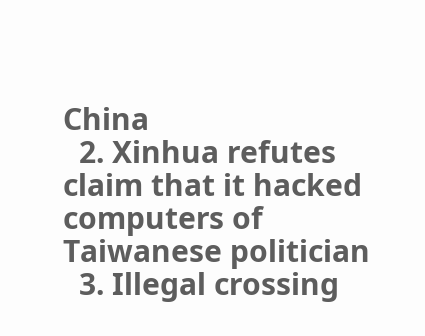China
  2. Xinhua refutes claim that it hacked computers of Taiwanese politician
  3. Illegal crossing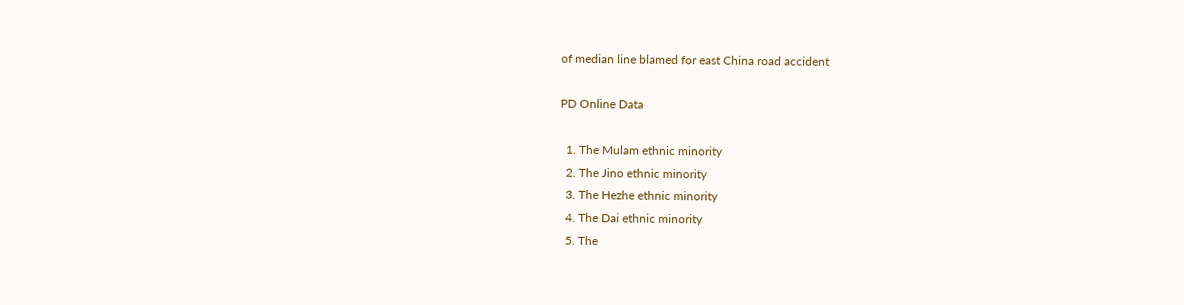of median line blamed for east China road accident

PD Online Data

  1. The Mulam ethnic minority
  2. The Jino ethnic minority
  3. The Hezhe ethnic minority
  4. The Dai ethnic minority
  5. The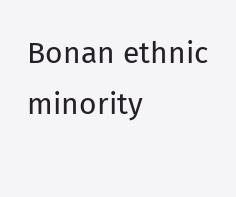Bonan ethnic minority